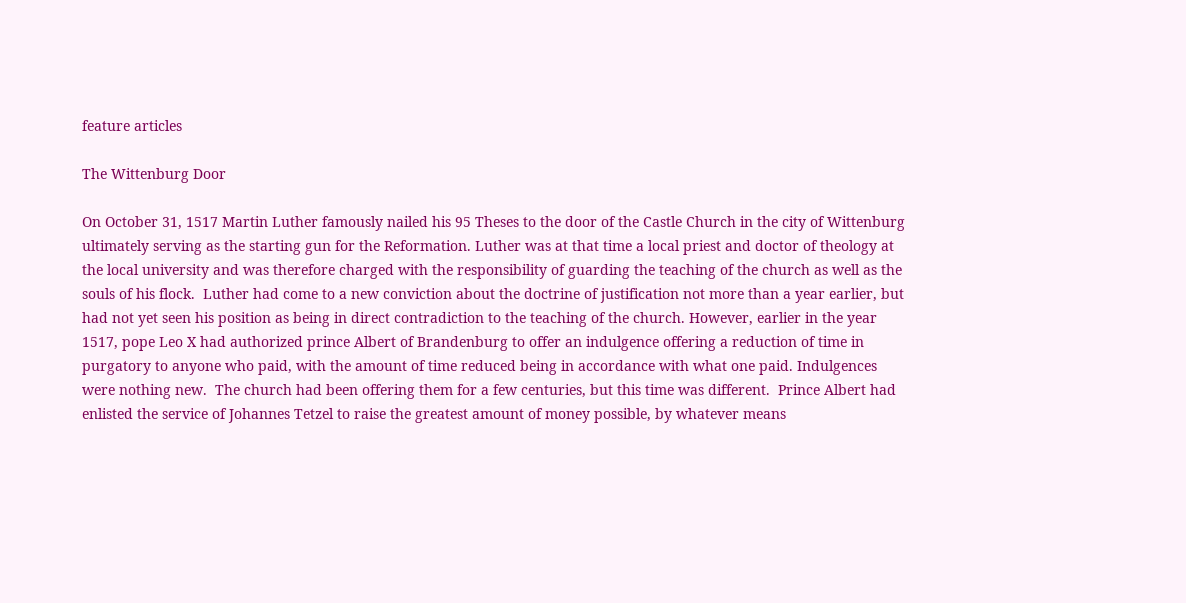feature articles

The Wittenburg Door

On October 31, 1517 Martin Luther famously nailed his 95 Theses to the door of the Castle Church in the city of Wittenburg ultimately serving as the starting gun for the Reformation. Luther was at that time a local priest and doctor of theology at the local university and was therefore charged with the responsibility of guarding the teaching of the church as well as the souls of his flock.  Luther had come to a new conviction about the doctrine of justification not more than a year earlier, but had not yet seen his position as being in direct contradiction to the teaching of the church. However, earlier in the year 1517, pope Leo X had authorized prince Albert of Brandenburg to offer an indulgence offering a reduction of time in purgatory to anyone who paid, with the amount of time reduced being in accordance with what one paid. Indulgences were nothing new.  The church had been offering them for a few centuries, but this time was different.  Prince Albert had enlisted the service of Johannes Tetzel to raise the greatest amount of money possible, by whatever means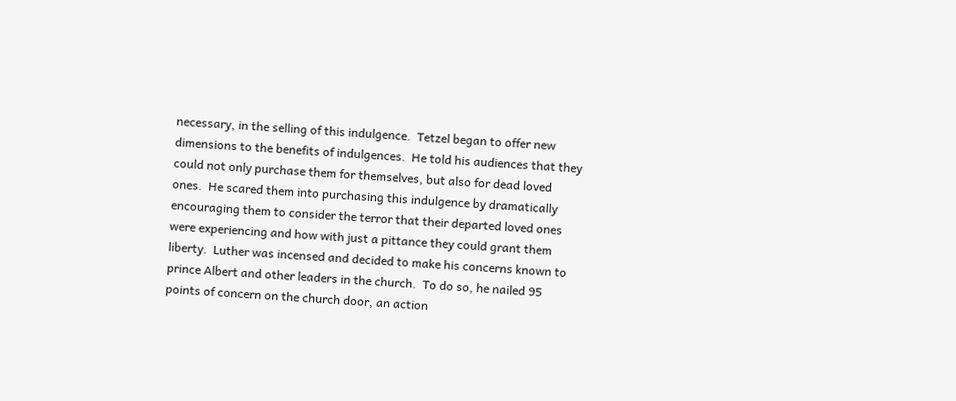necessary, in the selling of this indulgence.  Tetzel began to offer new dimensions to the benefits of indulgences.  He told his audiences that they could not only purchase them for themselves, but also for dead loved ones.  He scared them into purchasing this indulgence by dramatically encouraging them to consider the terror that their departed loved ones were experiencing and how with just a pittance they could grant them liberty.  Luther was incensed and decided to make his concerns known to prince Albert and other leaders in the church.  To do so, he nailed 95 points of concern on the church door, an action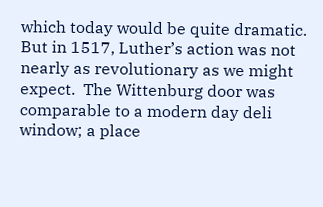which today would be quite dramatic.  But in 1517, Luther’s action was not nearly as revolutionary as we might expect.  The Wittenburg door was comparable to a modern day deli window; a place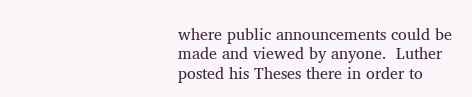where public announcements could be made and viewed by anyone.  Luther posted his Theses there in order to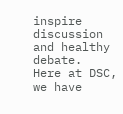inspire discussion and healthy debate.  Here at DSC, we have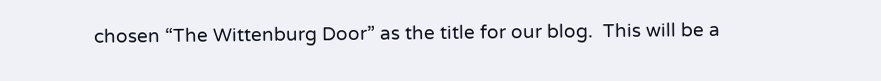chosen “The Wittenburg Door” as the title for our blog.  This will be a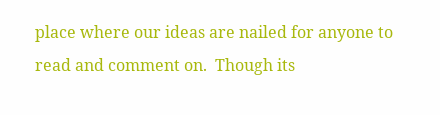place where our ideas are nailed for anyone to read and comment on.  Though its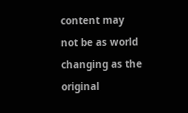content may not be as world changing as the original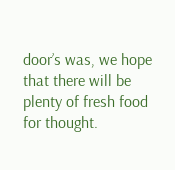door’s was, we hope that there will be plenty of fresh food for thought.